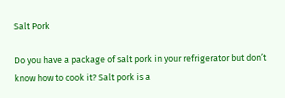Salt Pork

Do you have a package of salt pork in your refrigerator but don’t know how to cook it? Salt pork is a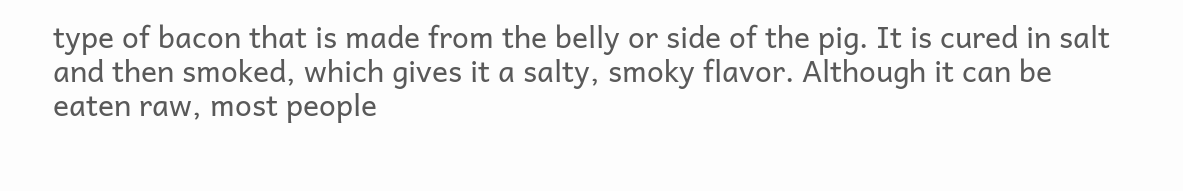type of bacon that is made from the belly or side of the pig. It is cured in salt and then smoked, which gives it a salty, smoky flavor. Although it can be eaten raw, most people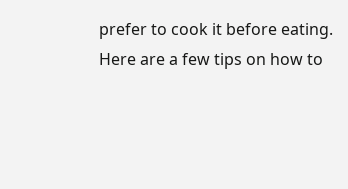prefer to cook it before eating. Here are a few tips on how to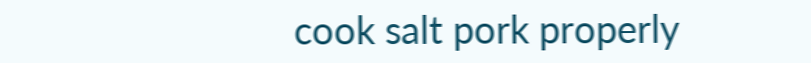cook salt pork properly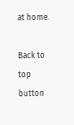at home.

Back to top button